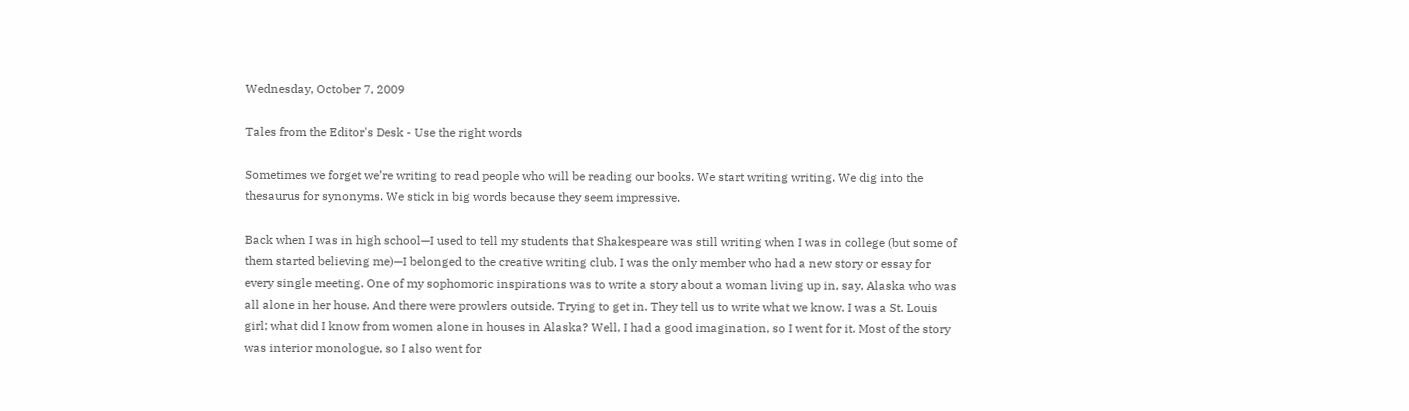Wednesday, October 7, 2009

Tales from the Editor's Desk - Use the right words

Sometimes we forget we’re writing to read people who will be reading our books. We start writing writing. We dig into the thesaurus for synonyms. We stick in big words because they seem impressive.

Back when I was in high school—I used to tell my students that Shakespeare was still writing when I was in college (but some of them started believing me)—I belonged to the creative writing club. I was the only member who had a new story or essay for every single meeting. One of my sophomoric inspirations was to write a story about a woman living up in, say, Alaska who was all alone in her house. And there were prowlers outside. Trying to get in. They tell us to write what we know. I was a St. Louis girl; what did I know from women alone in houses in Alaska? Well, I had a good imagination, so I went for it. Most of the story was interior monologue, so I also went for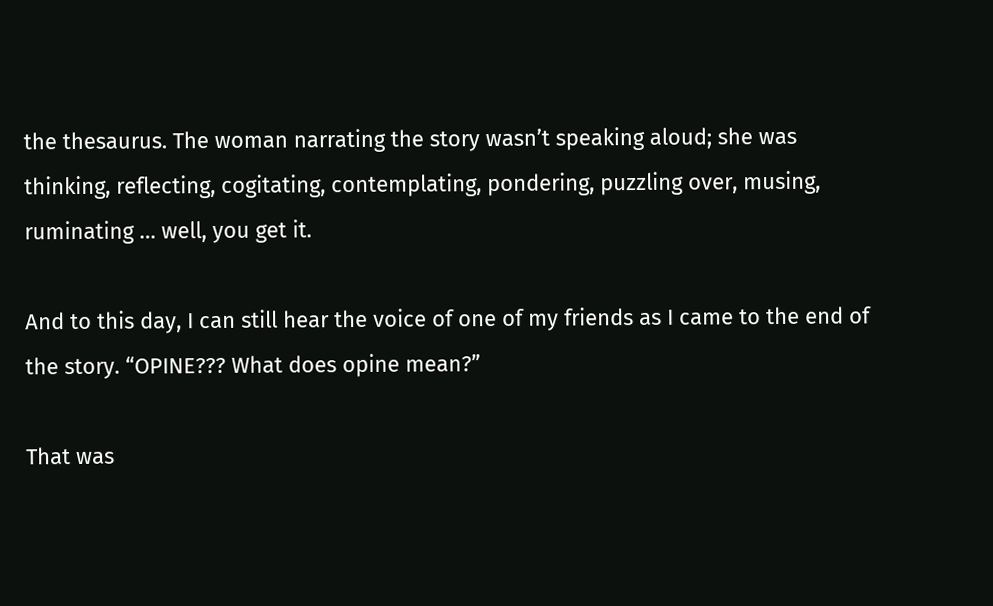the thesaurus. The woman narrating the story wasn’t speaking aloud; she was thinking, reflecting, cogitating, contemplating, pondering, puzzling over, musing, ruminating … well, you get it.

And to this day, I can still hear the voice of one of my friends as I came to the end of the story. “OPINE??? What does opine mean?”

That was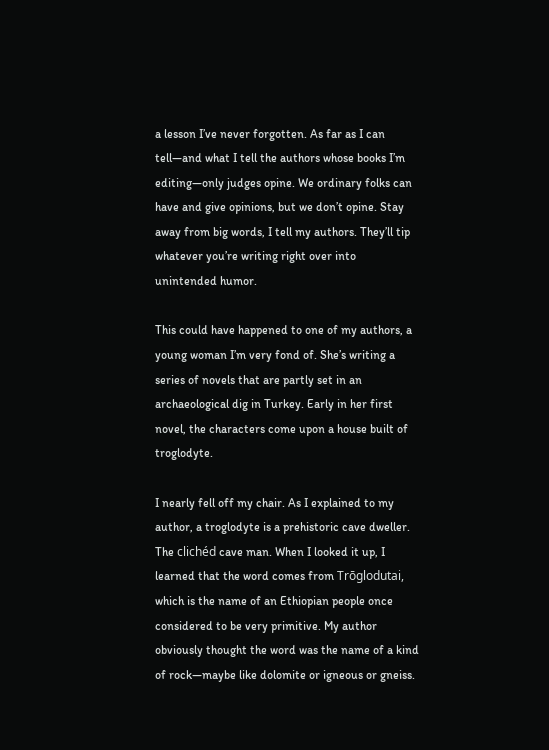a lesson I’ve never forgotten. As far as I can tell—and what I tell the authors whose books I’m editing—only judges opine. We ordinary folks can have and give opinions, but we don’t opine. Stay away from big words, I tell my authors. They’ll tip whatever you’re writing right over into unintended humor.

This could have happened to one of my authors, a young woman I’m very fond of. She’s writing a series of novels that are partly set in an archaeological dig in Turkey. Early in her first novel, the characters come upon a house built of troglodyte.

I nearly fell off my chair. As I explained to my author, a troglodyte is a prehistoric cave dweller. The clichéd cave man. When I looked it up, I learned that the word comes from Trōglodutai, which is the name of an Ethiopian people once considered to be very primitive. My author obviously thought the word was the name of a kind of rock—maybe like dolomite or igneous or gneiss.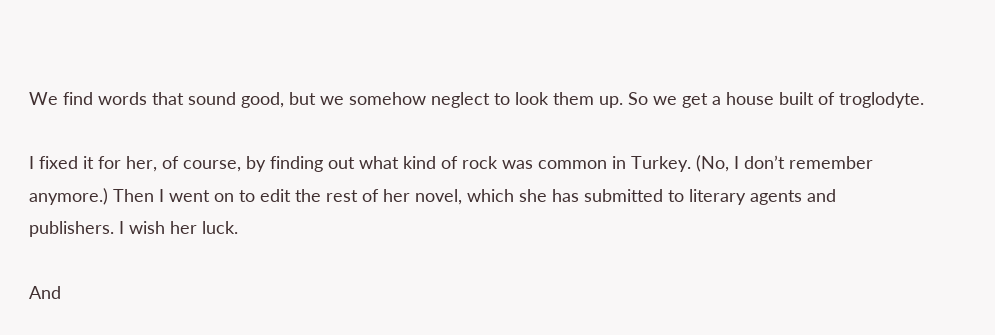We find words that sound good, but we somehow neglect to look them up. So we get a house built of troglodyte.

I fixed it for her, of course, by finding out what kind of rock was common in Turkey. (No, I don’t remember anymore.) Then I went on to edit the rest of her novel, which she has submitted to literary agents and publishers. I wish her luck.

And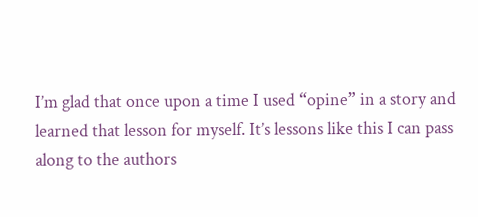I’m glad that once upon a time I used “opine” in a story and learned that lesson for myself. It’s lessons like this I can pass along to the authors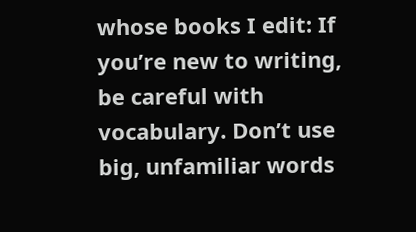whose books I edit: If you’re new to writing, be careful with vocabulary. Don’t use big, unfamiliar words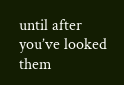until after you’ve looked them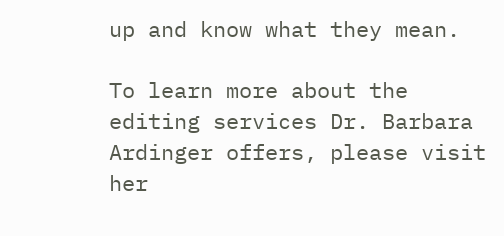up and know what they mean.

To learn more about the editing services Dr. Barbara Ardinger offers, please visit her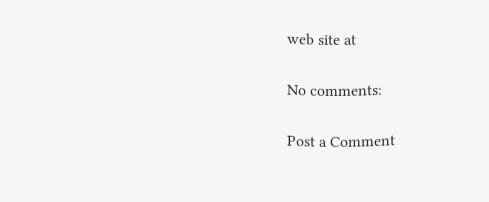web site at

No comments:

Post a Comment